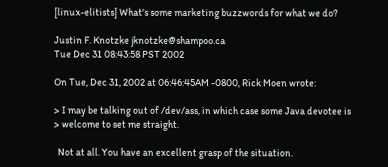[linux-elitists] What's some marketing buzzwords for what we do?

Justin F. Knotzke jknotzke@shampoo.ca
Tue Dec 31 08:43:58 PST 2002

On Tue, Dec 31, 2002 at 06:46:45AM -0800, Rick Moen wrote:

> I may be talking out of /dev/ass, in which case some Java devotee is
> welcome to set me straight.

  Not at all. You have an excellent grasp of the situation.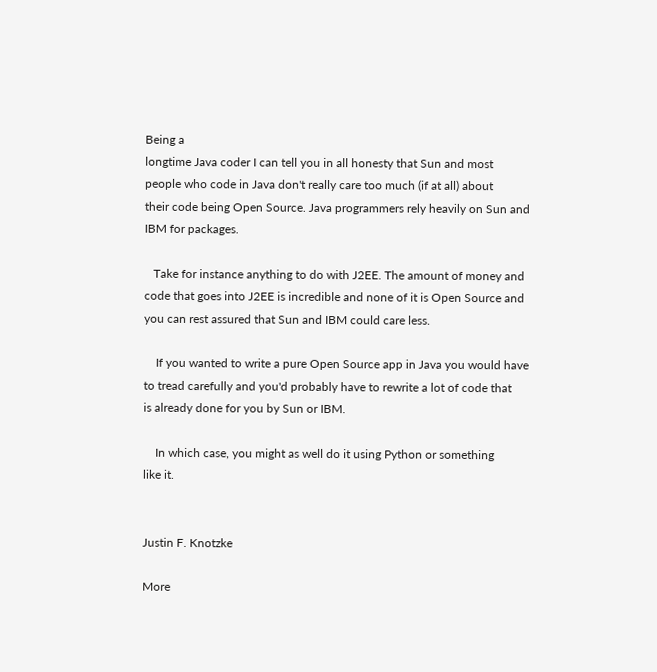Being a
longtime Java coder I can tell you in all honesty that Sun and most
people who code in Java don't really care too much (if at all) about
their code being Open Source. Java programmers rely heavily on Sun and
IBM for packages.

   Take for instance anything to do with J2EE. The amount of money and
code that goes into J2EE is incredible and none of it is Open Source and
you can rest assured that Sun and IBM could care less.

    If you wanted to write a pure Open Source app in Java you would have
to tread carefully and you'd probably have to rewrite a lot of code that
is already done for you by Sun or IBM.

    In which case, you might as well do it using Python or something
like it.


Justin F. Knotzke

More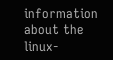information about the linux-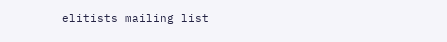elitists mailing list